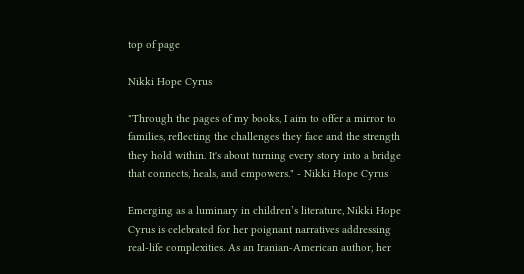top of page

Nikki Hope Cyrus

"Through the pages of my books, I aim to offer a mirror to families, reflecting the challenges they face and the strength they hold within. It's about turning every story into a bridge that connects, heals, and empowers." - Nikki Hope Cyrus

Emerging as a luminary in children’s literature, Nikki Hope Cyrus is celebrated for her poignant narratives addressing real-life complexities. As an Iranian-American author, her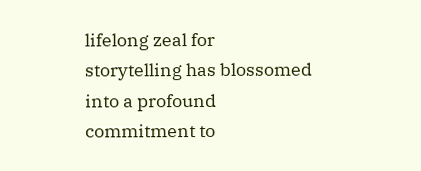lifelong zeal for storytelling has blossomed into a profound commitment to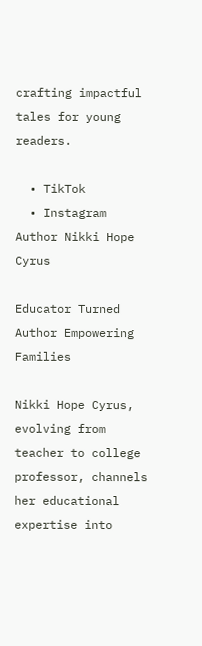crafting impactful tales for young readers.

  • TikTok
  • Instagram
Author Nikki Hope Cyrus

Educator Turned Author Empowering Families

Nikki Hope Cyrus, evolving from teacher to college professor, channels her educational expertise into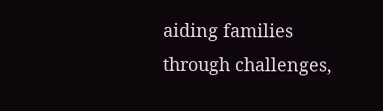aiding families through challenges,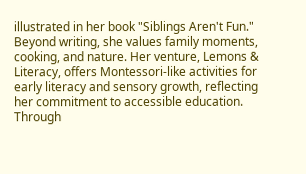illustrated in her book "Siblings Aren't Fun." Beyond writing, she values family moments, cooking, and nature. Her venture, Lemons & Literacy, offers Montessori-like activities for early literacy and sensory growth, reflecting her commitment to accessible education. Through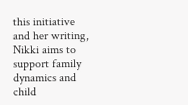this initiative and her writing, Nikki aims to support family dynamics and child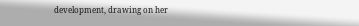development, drawing on her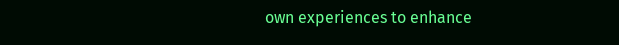own experiences to enhance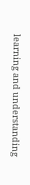learning and understanding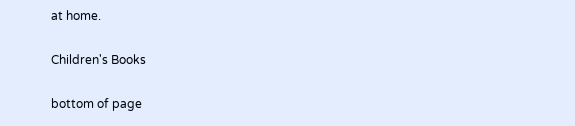at home.

Children's Books

bottom of page